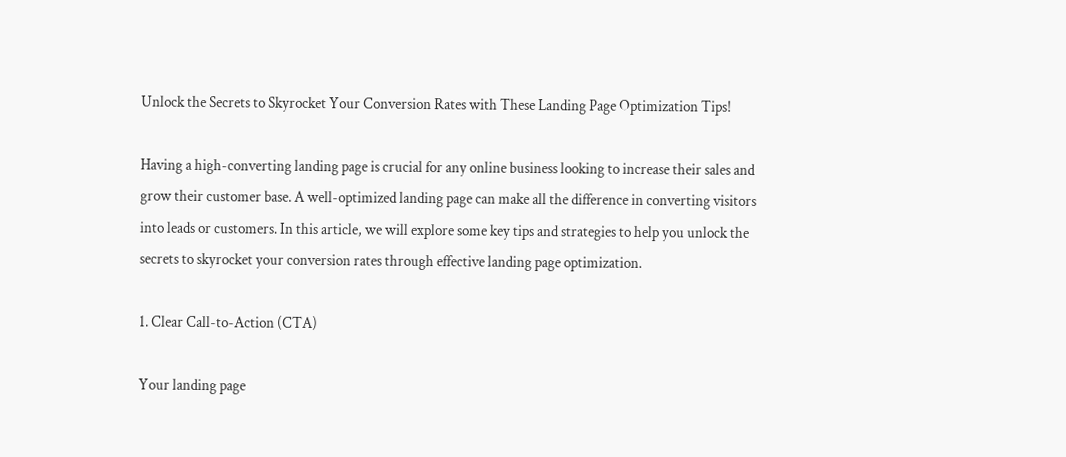Unlock the Secrets to Skyrocket Your Conversion Rates with These Landing Page Optimization Tips!

Having a high-converting landing page is crucial for any online business looking to increase their sales and grow their customer base. A well-optimized landing page can make all the difference in converting visitors into leads or customers. In this article, we will explore some key tips and strategies to help you unlock the secrets to skyrocket your conversion rates through effective landing page optimization.

1. Clear Call-to-Action (CTA)

Your landing page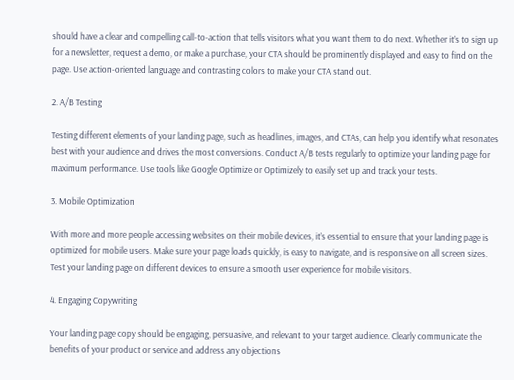should have a clear and compelling call-to-action that tells visitors what you want them to do next. Whether it’s to sign up for a newsletter, request a demo, or make a purchase, your CTA should be prominently displayed and easy to find on the page. Use action-oriented language and contrasting colors to make your CTA stand out.

2. A/B Testing

Testing different elements of your landing page, such as headlines, images, and CTAs, can help you identify what resonates best with your audience and drives the most conversions. Conduct A/B tests regularly to optimize your landing page for maximum performance. Use tools like Google Optimize or Optimizely to easily set up and track your tests.

3. Mobile Optimization

With more and more people accessing websites on their mobile devices, it’s essential to ensure that your landing page is optimized for mobile users. Make sure your page loads quickly, is easy to navigate, and is responsive on all screen sizes. Test your landing page on different devices to ensure a smooth user experience for mobile visitors.

4. Engaging Copywriting

Your landing page copy should be engaging, persuasive, and relevant to your target audience. Clearly communicate the benefits of your product or service and address any objections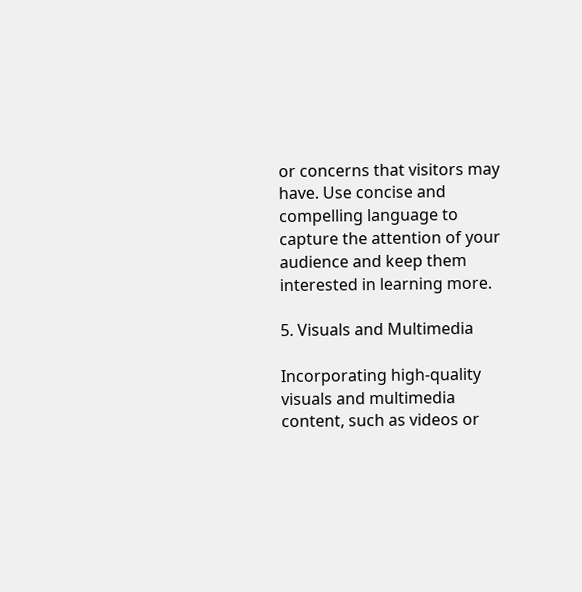or concerns that visitors may have. Use concise and compelling language to capture the attention of your audience and keep them interested in learning more.

5. Visuals and Multimedia

Incorporating high-quality visuals and multimedia content, such as videos or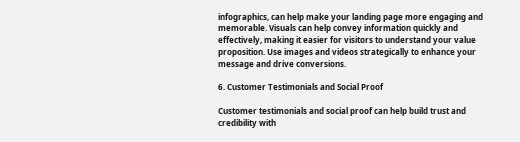infographics, can help make your landing page more engaging and memorable. Visuals can help convey information quickly and effectively, making it easier for visitors to understand your value proposition. Use images and videos strategically to enhance your message and drive conversions.

6. Customer Testimonials and Social Proof

Customer testimonials and social proof can help build trust and credibility with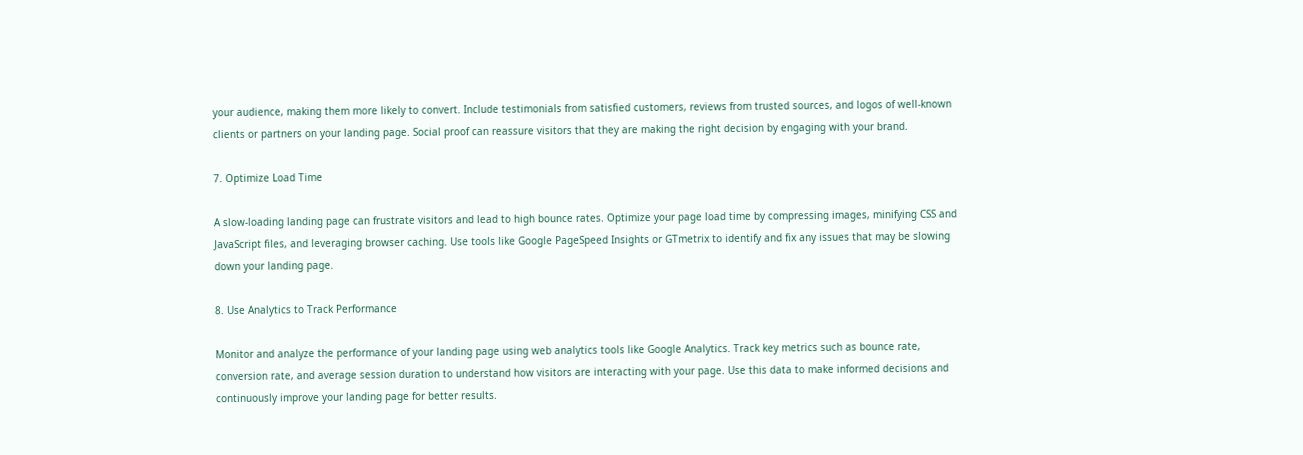your audience, making them more likely to convert. Include testimonials from satisfied customers, reviews from trusted sources, and logos of well-known clients or partners on your landing page. Social proof can reassure visitors that they are making the right decision by engaging with your brand.

7. Optimize Load Time

A slow-loading landing page can frustrate visitors and lead to high bounce rates. Optimize your page load time by compressing images, minifying CSS and JavaScript files, and leveraging browser caching. Use tools like Google PageSpeed Insights or GTmetrix to identify and fix any issues that may be slowing down your landing page.

8. Use Analytics to Track Performance

Monitor and analyze the performance of your landing page using web analytics tools like Google Analytics. Track key metrics such as bounce rate, conversion rate, and average session duration to understand how visitors are interacting with your page. Use this data to make informed decisions and continuously improve your landing page for better results.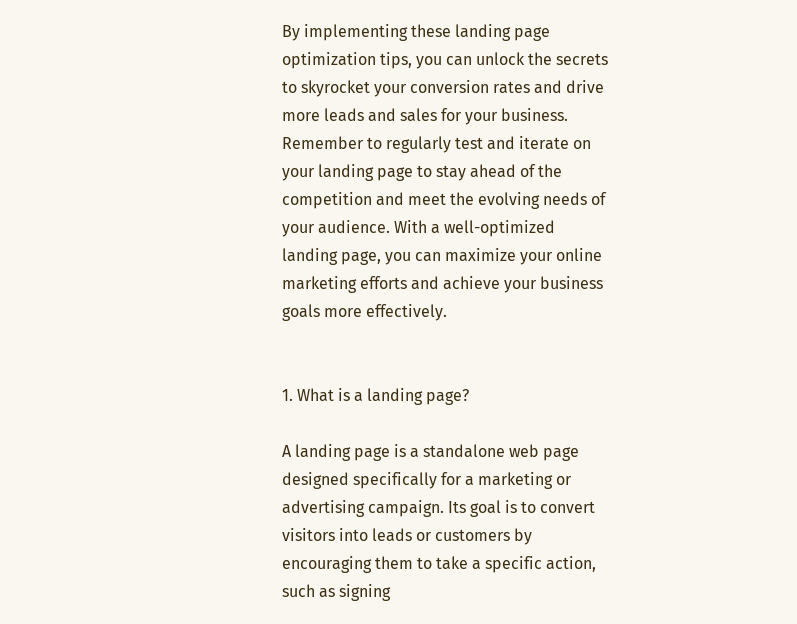By implementing these landing page optimization tips, you can unlock the secrets to skyrocket your conversion rates and drive more leads and sales for your business. Remember to regularly test and iterate on your landing page to stay ahead of the competition and meet the evolving needs of your audience. With a well-optimized landing page, you can maximize your online marketing efforts and achieve your business goals more effectively.


1. What is a landing page?

A landing page is a standalone web page designed specifically for a marketing or advertising campaign. Its goal is to convert visitors into leads or customers by encouraging them to take a specific action, such as signing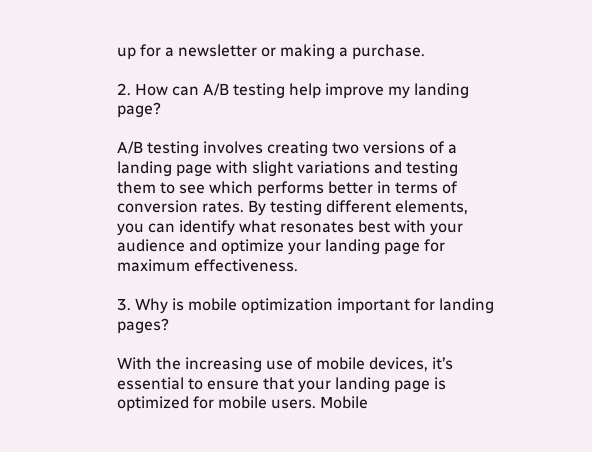up for a newsletter or making a purchase.

2. How can A/B testing help improve my landing page?

A/B testing involves creating two versions of a landing page with slight variations and testing them to see which performs better in terms of conversion rates. By testing different elements, you can identify what resonates best with your audience and optimize your landing page for maximum effectiveness.

3. Why is mobile optimization important for landing pages?

With the increasing use of mobile devices, it’s essential to ensure that your landing page is optimized for mobile users. Mobile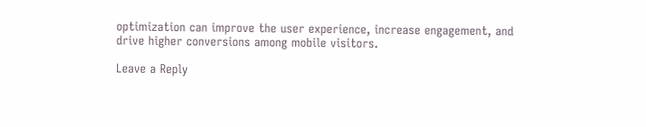optimization can improve the user experience, increase engagement, and drive higher conversions among mobile visitors.

Leave a Reply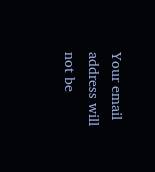Your email address will not be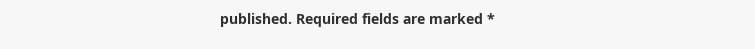published. Required fields are marked *